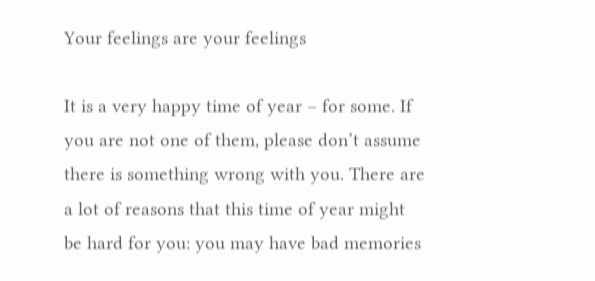Your feelings are your feelings

It is a very happy time of year – for some. If you are not one of them, please don’t assume there is something wrong with you. There are a lot of reasons that this time of year might be hard for you: you may have bad memories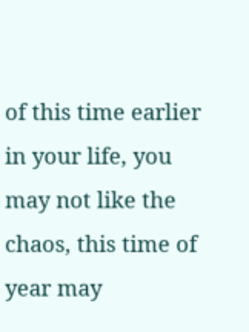of this time earlier in your life, you may not like the chaos, this time of year may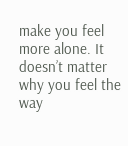make you feel more alone. It doesn’t matter why you feel the way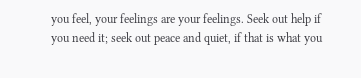you feel, your feelings are your feelings. Seek out help if you need it; seek out peace and quiet, if that is what you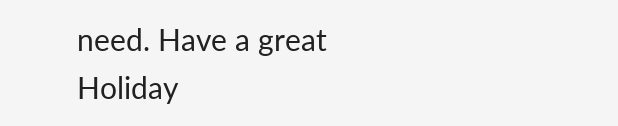need. Have a great Holiday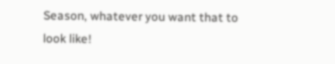Season, whatever you want that to look like!